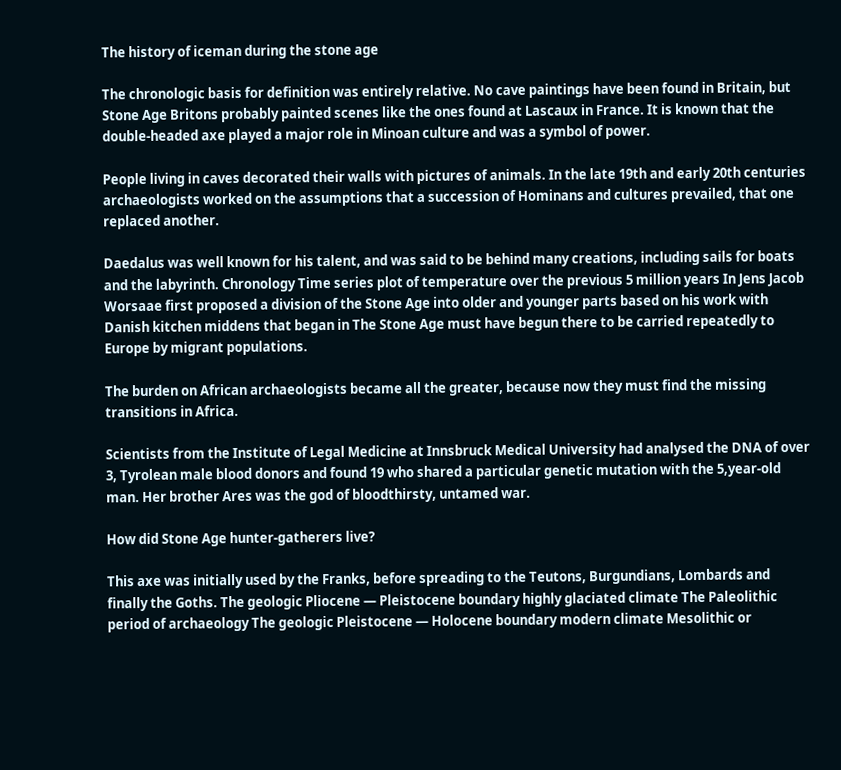The history of iceman during the stone age

The chronologic basis for definition was entirely relative. No cave paintings have been found in Britain, but Stone Age Britons probably painted scenes like the ones found at Lascaux in France. It is known that the double-headed axe played a major role in Minoan culture and was a symbol of power.

People living in caves decorated their walls with pictures of animals. In the late 19th and early 20th centuries archaeologists worked on the assumptions that a succession of Hominans and cultures prevailed, that one replaced another.

Daedalus was well known for his talent, and was said to be behind many creations, including sails for boats and the labyrinth. Chronology Time series plot of temperature over the previous 5 million years In Jens Jacob Worsaae first proposed a division of the Stone Age into older and younger parts based on his work with Danish kitchen middens that began in The Stone Age must have begun there to be carried repeatedly to Europe by migrant populations.

The burden on African archaeologists became all the greater, because now they must find the missing transitions in Africa.

Scientists from the Institute of Legal Medicine at Innsbruck Medical University had analysed the DNA of over 3, Tyrolean male blood donors and found 19 who shared a particular genetic mutation with the 5,year-old man. Her brother Ares was the god of bloodthirsty, untamed war.

How did Stone Age hunter-gatherers live?

This axe was initially used by the Franks, before spreading to the Teutons, Burgundians, Lombards and finally the Goths. The geologic Pliocene — Pleistocene boundary highly glaciated climate The Paleolithic period of archaeology The geologic Pleistocene — Holocene boundary modern climate Mesolithic or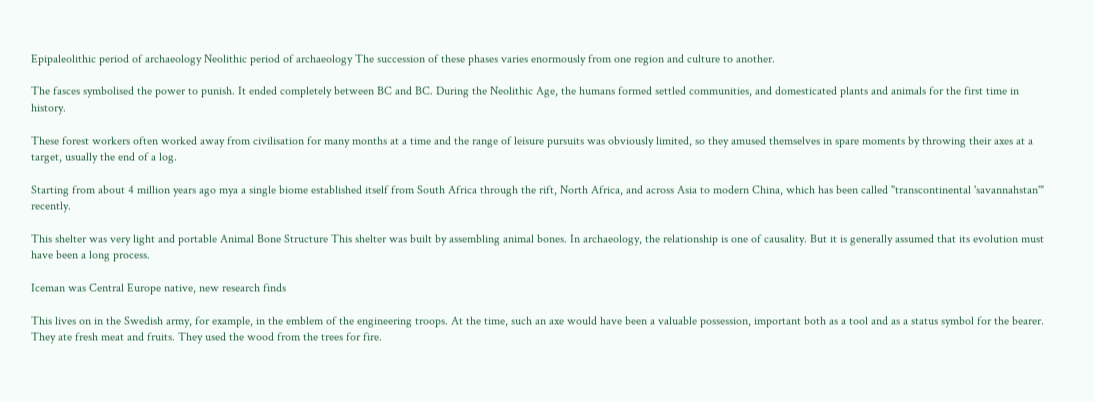Epipaleolithic period of archaeology Neolithic period of archaeology The succession of these phases varies enormously from one region and culture to another.

The fasces symbolised the power to punish. It ended completely between BC and BC. During the Neolithic Age, the humans formed settled communities, and domesticated plants and animals for the first time in history.

These forest workers often worked away from civilisation for many months at a time and the range of leisure pursuits was obviously limited, so they amused themselves in spare moments by throwing their axes at a target, usually the end of a log.

Starting from about 4 million years ago mya a single biome established itself from South Africa through the rift, North Africa, and across Asia to modern China, which has been called "transcontinental 'savannahstan'" recently.

This shelter was very light and portable Animal Bone Structure This shelter was built by assembling animal bones. In archaeology, the relationship is one of causality. But it is generally assumed that its evolution must have been a long process.

Iceman was Central Europe native, new research finds

This lives on in the Swedish army, for example, in the emblem of the engineering troops. At the time, such an axe would have been a valuable possession, important both as a tool and as a status symbol for the bearer. They ate fresh meat and fruits. They used the wood from the trees for fire.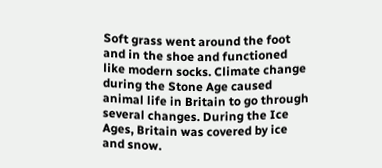Soft grass went around the foot and in the shoe and functioned like modern socks. Climate change during the Stone Age caused animal life in Britain to go through several changes. During the Ice Ages, Britain was covered by ice and snow.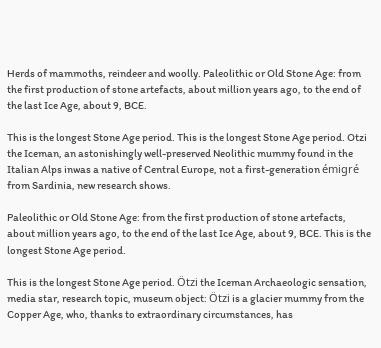Herds of mammoths, reindeer and woolly. Paleolithic or Old Stone Age: from the first production of stone artefacts, about million years ago, to the end of the last Ice Age, about 9, BCE.

This is the longest Stone Age period. This is the longest Stone Age period. Otzi the Iceman, an astonishingly well-preserved Neolithic mummy found in the Italian Alps inwas a native of Central Europe, not a first-generation émigré from Sardinia, new research shows.

Paleolithic or Old Stone Age: from the first production of stone artefacts, about million years ago, to the end of the last Ice Age, about 9, BCE. This is the longest Stone Age period.

This is the longest Stone Age period. Ötzi the Iceman Archaeologic sensation, media star, research topic, museum object: Ötzi is a glacier mummy from the Copper Age, who, thanks to extraordinary circumstances, has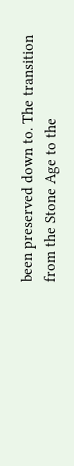been preserved down to. The transition from the Stone Age to the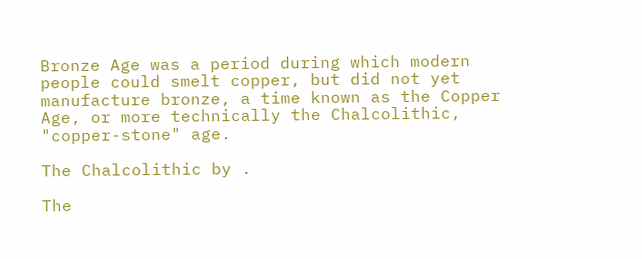Bronze Age was a period during which modern people could smelt copper, but did not yet manufacture bronze, a time known as the Copper Age, or more technically the Chalcolithic, "copper-stone" age.

The Chalcolithic by .

The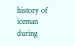history of iceman during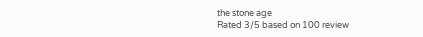the stone age
Rated 3/5 based on 100 review